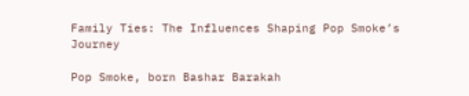Family Ties: The Influences Shaping Pop Smoke’s Journey

Pop Smoke, born Bashar Barakah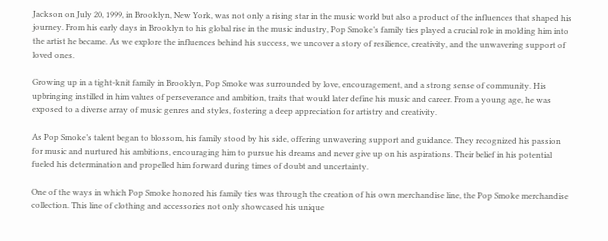Jackson on July 20, 1999, in Brooklyn, New York, was not only a rising star in the music world but also a product of the influences that shaped his journey. From his early days in Brooklyn to his global rise in the music industry, Pop Smoke’s family ties played a crucial role in molding him into the artist he became. As we explore the influences behind his success, we uncover a story of resilience, creativity, and the unwavering support of loved ones.

Growing up in a tight-knit family in Brooklyn, Pop Smoke was surrounded by love, encouragement, and a strong sense of community. His upbringing instilled in him values of perseverance and ambition, traits that would later define his music and career. From a young age, he was exposed to a diverse array of music genres and styles, fostering a deep appreciation for artistry and creativity.

As Pop Smoke’s talent began to blossom, his family stood by his side, offering unwavering support and guidance. They recognized his passion for music and nurtured his ambitions, encouraging him to pursue his dreams and never give up on his aspirations. Their belief in his potential fueled his determination and propelled him forward during times of doubt and uncertainty.

One of the ways in which Pop Smoke honored his family ties was through the creation of his own merchandise line, the Pop Smoke merchandise collection. This line of clothing and accessories not only showcased his unique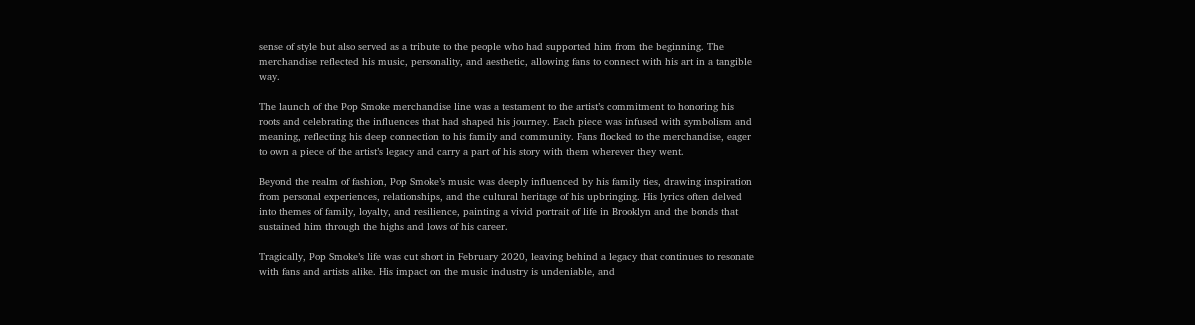sense of style but also served as a tribute to the people who had supported him from the beginning. The merchandise reflected his music, personality, and aesthetic, allowing fans to connect with his art in a tangible way.

The launch of the Pop Smoke merchandise line was a testament to the artist’s commitment to honoring his roots and celebrating the influences that had shaped his journey. Each piece was infused with symbolism and meaning, reflecting his deep connection to his family and community. Fans flocked to the merchandise, eager to own a piece of the artist’s legacy and carry a part of his story with them wherever they went.

Beyond the realm of fashion, Pop Smoke’s music was deeply influenced by his family ties, drawing inspiration from personal experiences, relationships, and the cultural heritage of his upbringing. His lyrics often delved into themes of family, loyalty, and resilience, painting a vivid portrait of life in Brooklyn and the bonds that sustained him through the highs and lows of his career.

Tragically, Pop Smoke’s life was cut short in February 2020, leaving behind a legacy that continues to resonate with fans and artists alike. His impact on the music industry is undeniable, and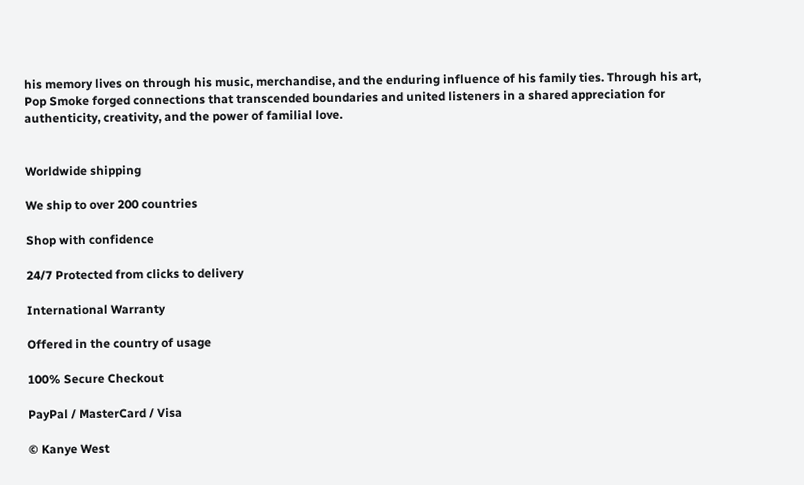his memory lives on through his music, merchandise, and the enduring influence of his family ties. Through his art, Pop Smoke forged connections that transcended boundaries and united listeners in a shared appreciation for authenticity, creativity, and the power of familial love.


Worldwide shipping

We ship to over 200 countries

Shop with confidence

24/7 Protected from clicks to delivery

International Warranty

Offered in the country of usage

100% Secure Checkout

PayPal / MasterCard / Visa

© Kanye West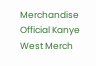Merchandise
Official Kanye West Merch